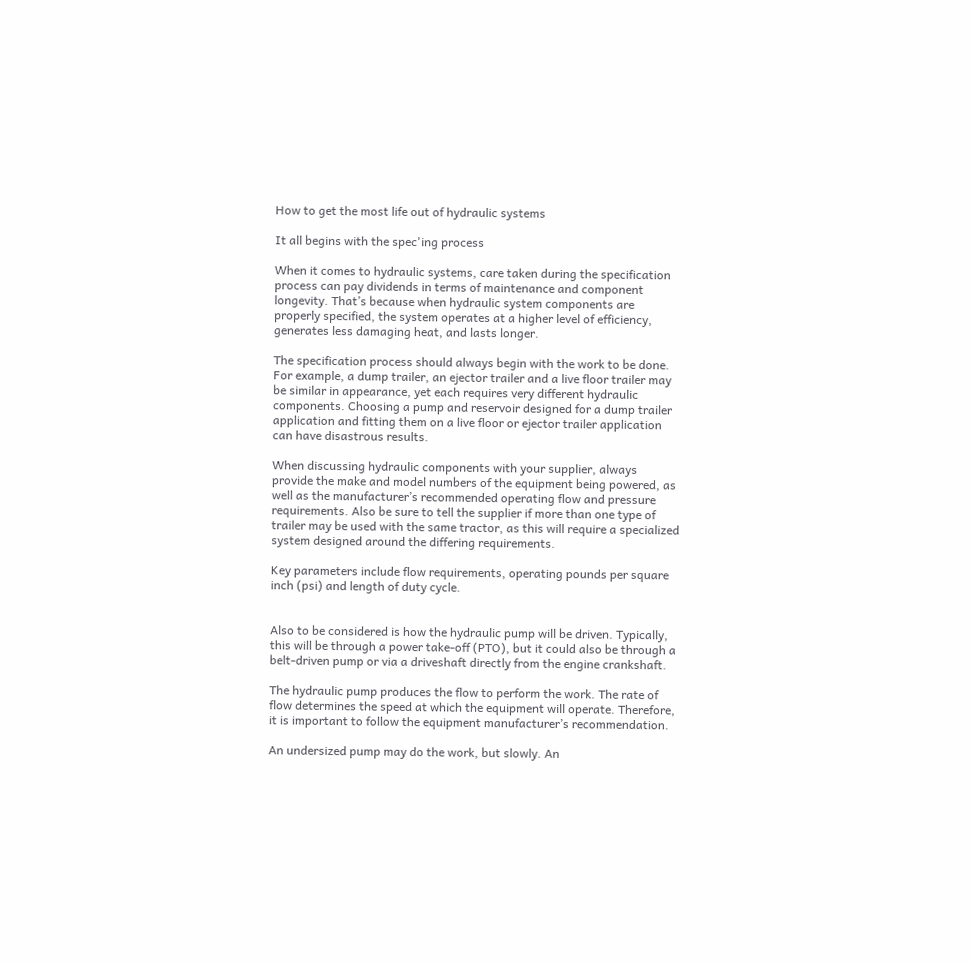How to get the most life out of hydraulic systems

It all begins with the spec'ing process

When it comes to hydraulic systems, care taken during the specification process can pay dividends in terms of maintenance and component longevity. That’s because when hydraulic system components are properly specified, the system operates at a higher level of efficiency, generates less damaging heat, and lasts longer.

The specification process should always begin with the work to be done. For example, a dump trailer, an ejector trailer and a live floor trailer may be similar in appearance, yet each requires very different hydraulic components. Choosing a pump and reservoir designed for a dump trailer application and fitting them on a live floor or ejector trailer application can have disastrous results.

When discussing hydraulic components with your supplier, always provide the make and model numbers of the equipment being powered, as well as the manufacturer’s recommended operating flow and pressure requirements. Also be sure to tell the supplier if more than one type of trailer may be used with the same tractor, as this will require a specialized system designed around the differing requirements.

Key parameters include flow requirements, operating pounds per square inch (psi) and length of duty cycle.


Also to be considered is how the hydraulic pump will be driven. Typically, this will be through a power take-off (PTO), but it could also be through a belt-driven pump or via a driveshaft directly from the engine crankshaft.

The hydraulic pump produces the flow to perform the work. The rate of flow determines the speed at which the equipment will operate. Therefore, it is important to follow the equipment manufacturer’s recommendation.

An undersized pump may do the work, but slowly. An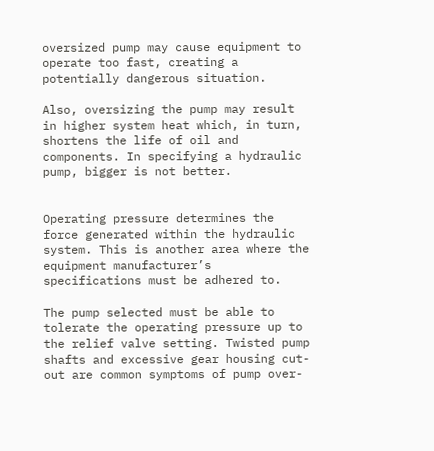oversized pump may cause equipment to operate too fast, creating a potentially dangerous situation.

Also, oversizing the pump may result in higher system heat which, in turn, shortens the life of oil and components. In specifying a hydraulic pump, bigger is not better.


Operating pressure determines the force generated within the hydraulic system. This is another area where the equipment manufacturer’s specifications must be adhered to.

The pump selected must be able to tolerate the operating pressure up to the relief valve setting. Twisted pump shafts and excessive gear housing cut-out are common symptoms of pump over-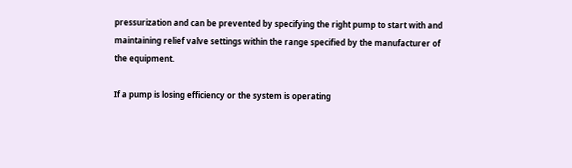pressurization and can be prevented by specifying the right pump to start with and maintaining relief valve settings within the range specified by the manufacturer of the equipment.

If a pump is losing efficiency or the system is operating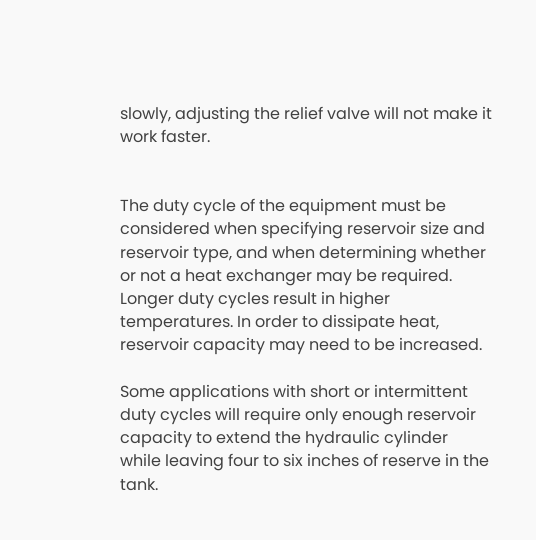slowly, adjusting the relief valve will not make it work faster.


The duty cycle of the equipment must be considered when specifying reservoir size and reservoir type, and when determining whether or not a heat exchanger may be required. Longer duty cycles result in higher temperatures. In order to dissipate heat, reservoir capacity may need to be increased.

Some applications with short or intermittent duty cycles will require only enough reservoir capacity to extend the hydraulic cylinder while leaving four to six inches of reserve in the tank.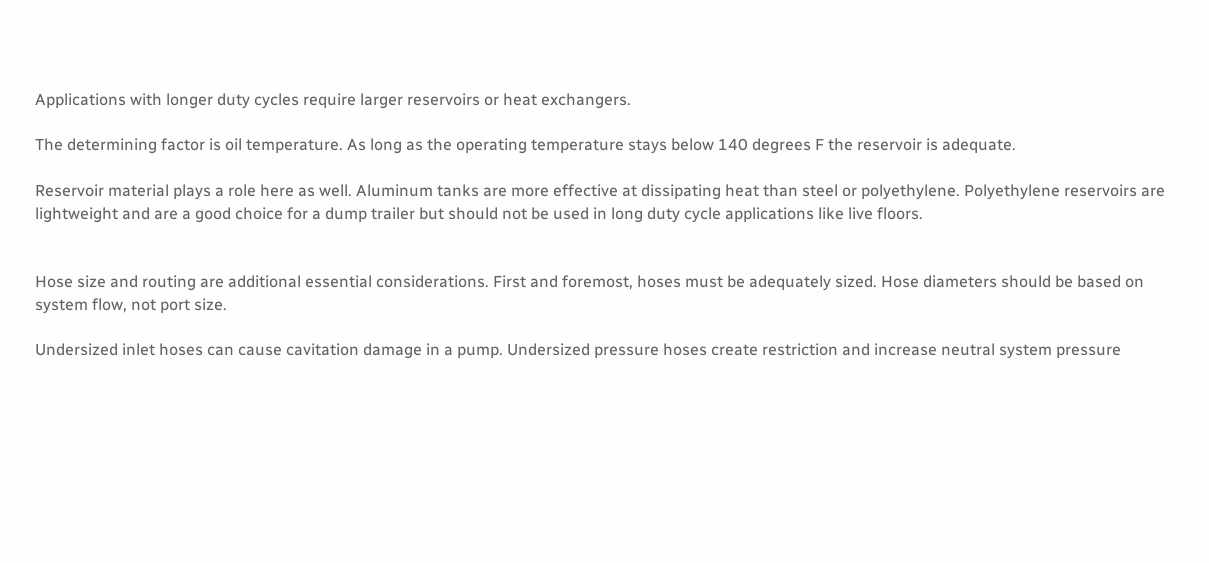Applications with longer duty cycles require larger reservoirs or heat exchangers.

The determining factor is oil temperature. As long as the operating temperature stays below 140 degrees F the reservoir is adequate.

Reservoir material plays a role here as well. Aluminum tanks are more effective at dissipating heat than steel or polyethylene. Polyethylene reservoirs are lightweight and are a good choice for a dump trailer but should not be used in long duty cycle applications like live floors.


Hose size and routing are additional essential considerations. First and foremost, hoses must be adequately sized. Hose diameters should be based on system flow, not port size.

Undersized inlet hoses can cause cavitation damage in a pump. Undersized pressure hoses create restriction and increase neutral system pressure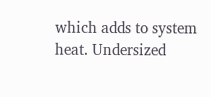which adds to system heat. Undersized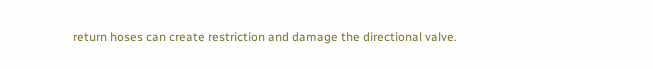return hoses can create restriction and damage the directional valve.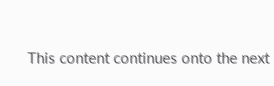This content continues onto the next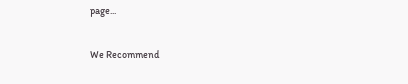page...

We Recommend